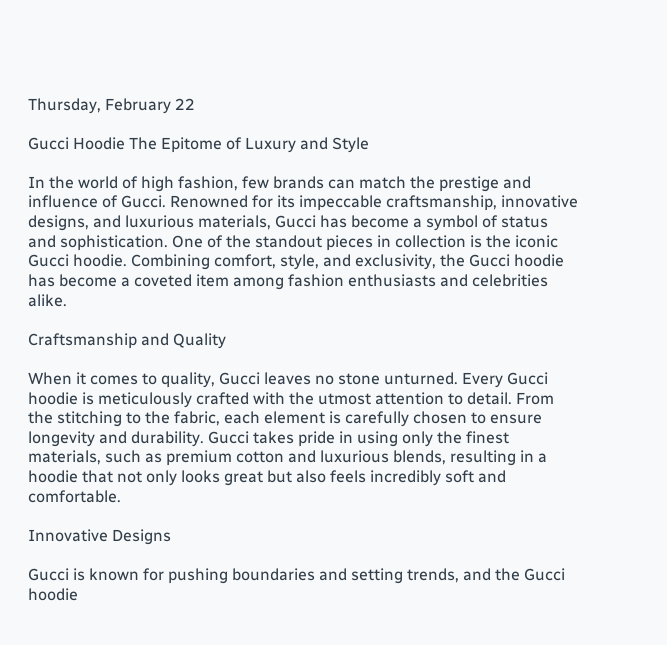Thursday, February 22

Gucci Hoodie The Epitome of Luxury and Style

In the world of high fashion, few brands can match the prestige and influence of Gucci. Renowned for its impeccable craftsmanship, innovative designs, and luxurious materials, Gucci has become a symbol of status and sophistication. One of the standout pieces in collection is the iconic Gucci hoodie. Combining comfort, style, and exclusivity, the Gucci hoodie has become a coveted item among fashion enthusiasts and celebrities alike.

Craftsmanship and Quality

When it comes to quality, Gucci leaves no stone unturned. Every Gucci hoodie is meticulously crafted with the utmost attention to detail. From the stitching to the fabric, each element is carefully chosen to ensure longevity and durability. Gucci takes pride in using only the finest materials, such as premium cotton and luxurious blends, resulting in a hoodie that not only looks great but also feels incredibly soft and comfortable.

Innovative Designs

Gucci is known for pushing boundaries and setting trends, and the Gucci hoodie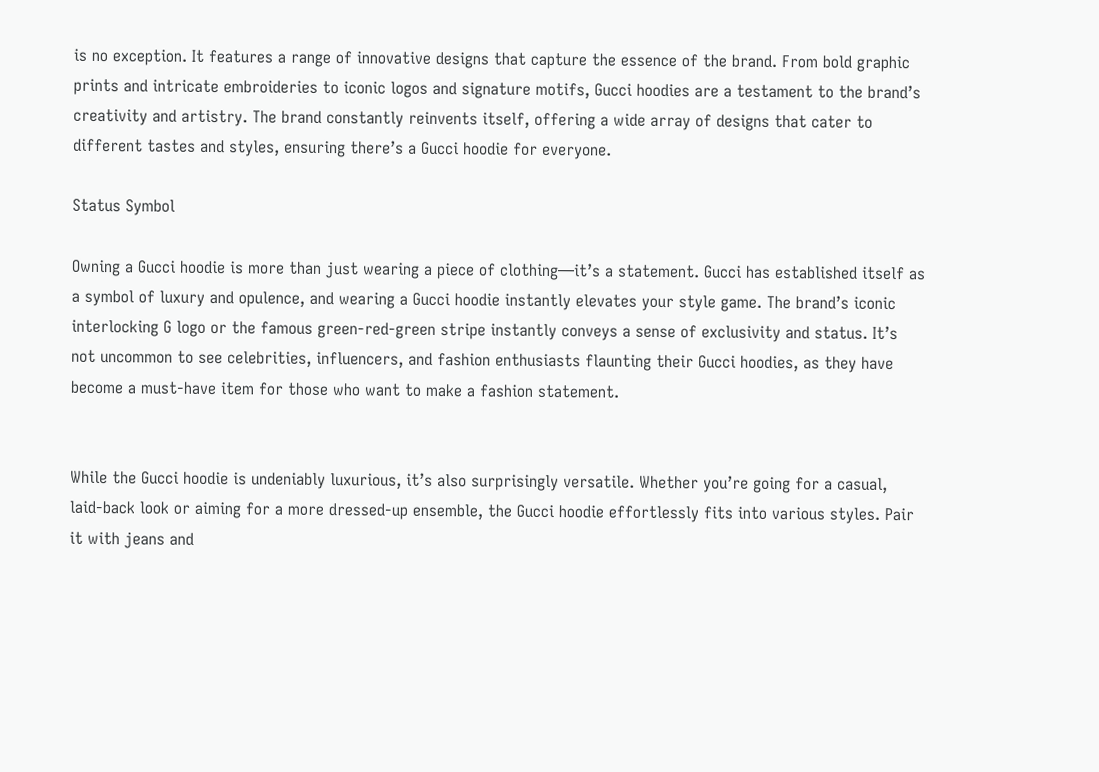is no exception. It features a range of innovative designs that capture the essence of the brand. From bold graphic prints and intricate embroideries to iconic logos and signature motifs, Gucci hoodies are a testament to the brand’s creativity and artistry. The brand constantly reinvents itself, offering a wide array of designs that cater to different tastes and styles, ensuring there’s a Gucci hoodie for everyone.

Status Symbol

Owning a Gucci hoodie is more than just wearing a piece of clothing—it’s a statement. Gucci has established itself as a symbol of luxury and opulence, and wearing a Gucci hoodie instantly elevates your style game. The brand’s iconic interlocking G logo or the famous green-red-green stripe instantly conveys a sense of exclusivity and status. It’s not uncommon to see celebrities, influencers, and fashion enthusiasts flaunting their Gucci hoodies, as they have become a must-have item for those who want to make a fashion statement.


While the Gucci hoodie is undeniably luxurious, it’s also surprisingly versatile. Whether you’re going for a casual, laid-back look or aiming for a more dressed-up ensemble, the Gucci hoodie effortlessly fits into various styles. Pair it with jeans and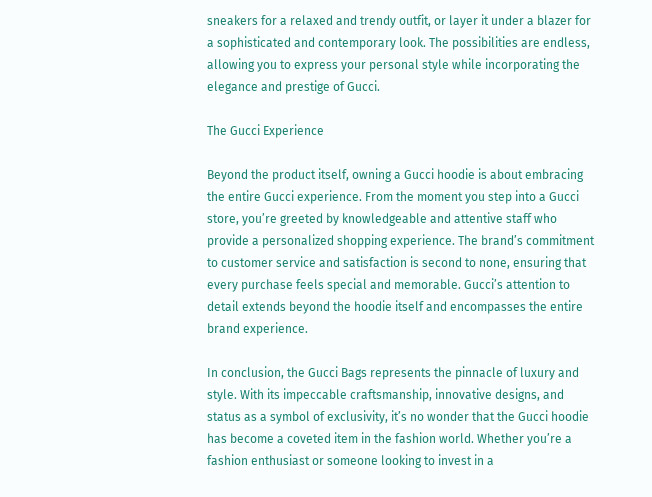sneakers for a relaxed and trendy outfit, or layer it under a blazer for a sophisticated and contemporary look. The possibilities are endless, allowing you to express your personal style while incorporating the elegance and prestige of Gucci.

The Gucci Experience

Beyond the product itself, owning a Gucci hoodie is about embracing the entire Gucci experience. From the moment you step into a Gucci store, you’re greeted by knowledgeable and attentive staff who provide a personalized shopping experience. The brand’s commitment to customer service and satisfaction is second to none, ensuring that every purchase feels special and memorable. Gucci’s attention to detail extends beyond the hoodie itself and encompasses the entire brand experience.

In conclusion, the Gucci Bags represents the pinnacle of luxury and style. With its impeccable craftsmanship, innovative designs, and status as a symbol of exclusivity, it’s no wonder that the Gucci hoodie has become a coveted item in the fashion world. Whether you’re a fashion enthusiast or someone looking to invest in a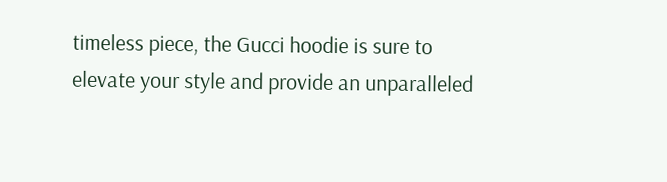timeless piece, the Gucci hoodie is sure to elevate your style and provide an unparalleled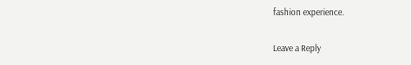fashion experience.

Leave a Reply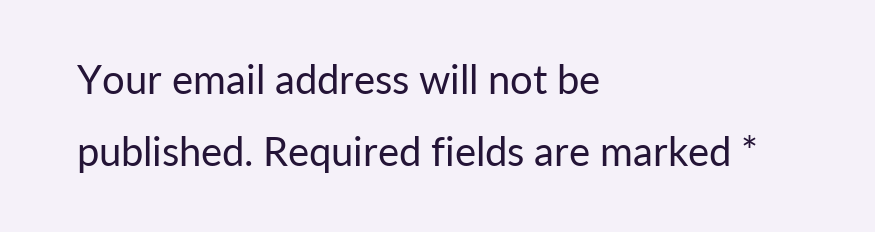Your email address will not be published. Required fields are marked *